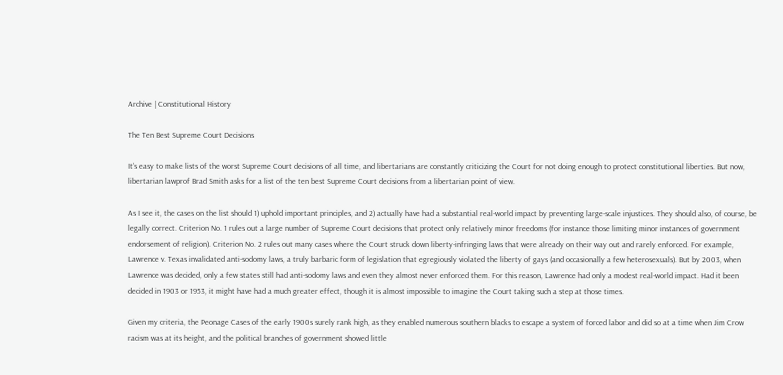Archive | Constitutional History

The Ten Best Supreme Court Decisions

It’s easy to make lists of the worst Supreme Court decisions of all time, and libertarians are constantly criticizing the Court for not doing enough to protect constitutional liberties. But now, libertarian lawprof Brad Smith asks for a list of the ten best Supreme Court decisions from a libertarian point of view.

As I see it, the cases on the list should 1) uphold important principles, and 2) actually have had a substantial real-world impact by preventing large-scale injustices. They should also, of course, be legally correct. Criterion No. 1 rules out a large number of Supreme Court decisions that protect only relatively minor freedoms (for instance those limiting minor instances of government endorsement of religion). Criterion No. 2 rules out many cases where the Court struck down liberty-infringing laws that were already on their way out and rarely enforced. For example, Lawrence v. Texas invalidated anti-sodomy laws, a truly barbaric form of legislation that egregiously violated the liberty of gays (and occasionally a few heterosexuals). But by 2003, when Lawrence was decided, only a few states still had anti-sodomy laws and even they almost never enforced them. For this reason, Lawrence had only a modest real-world impact. Had it been decided in 1903 or 1953, it might have had a much greater effect, though it is almost impossible to imagine the Court taking such a step at those times.

Given my criteria, the Peonage Cases of the early 1900s surely rank high, as they enabled numerous southern blacks to escape a system of forced labor and did so at a time when Jim Crow racism was at its height, and the political branches of government showed little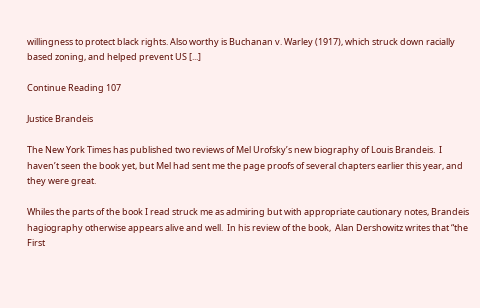willingness to protect black rights. Also worthy is Buchanan v. Warley (1917), which struck down racially based zoning, and helped prevent US [...]

Continue Reading 107

Justice Brandeis

The New York Times has published two reviews of Mel Urofsky’s new biography of Louis Brandeis.  I haven’t seen the book yet, but Mel had sent me the page proofs of several chapters earlier this year, and they were great.

Whiles the parts of the book I read struck me as admiring but with appropriate cautionary notes, Brandeis hagiography otherwise appears alive and well.  In his review of the book,  Alan Dershowitz writes that “the First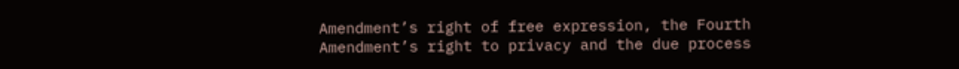Amendment’s right of free expression, the Fourth Amendment’s right to privacy and the due process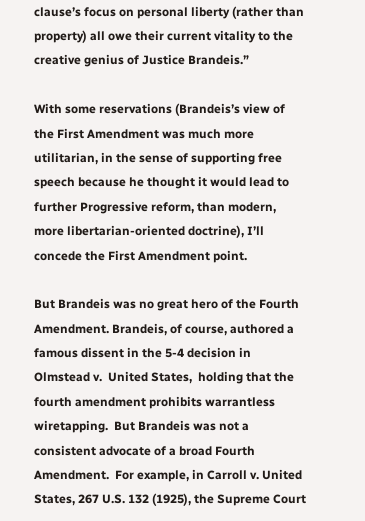clause’s focus on personal liberty (rather than property) all owe their current vitality to the creative genius of Justice Brandeis.”

With some reservations (Brandeis’s view of the First Amendment was much more utilitarian, in the sense of supporting free speech because he thought it would lead to further Progressive reform, than modern, more libertarian-oriented doctrine), I’ll concede the First Amendment point.

But Brandeis was no great hero of the Fourth Amendment. Brandeis, of course, authored a famous dissent in the 5-4 decision in Olmstead v.  United States,  holding that the fourth amendment prohibits warrantless wiretapping.  But Brandeis was not a consistent advocate of a broad Fourth Amendment.  For example, in Carroll v. United States, 267 U.S. 132 (1925), the Supreme Court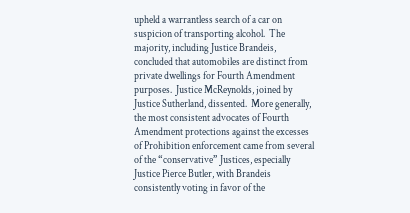upheld a warrantless search of a car on suspicion of transporting alcohol.  The majority, including Justice Brandeis, concluded that automobiles are distinct from private dwellings for Fourth Amendment purposes.  Justice McReynolds, joined by Justice Sutherland, dissented.  More generally, the most consistent advocates of Fourth Amendment protections against the excesses of Prohibition enforcement came from several of the “conservative” Justices, especially Justice Pierce Butler, with Brandeis consistently voting in favor of the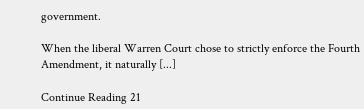government.

When the liberal Warren Court chose to strictly enforce the Fourth Amendment, it naturally [...]

Continue Reading 21